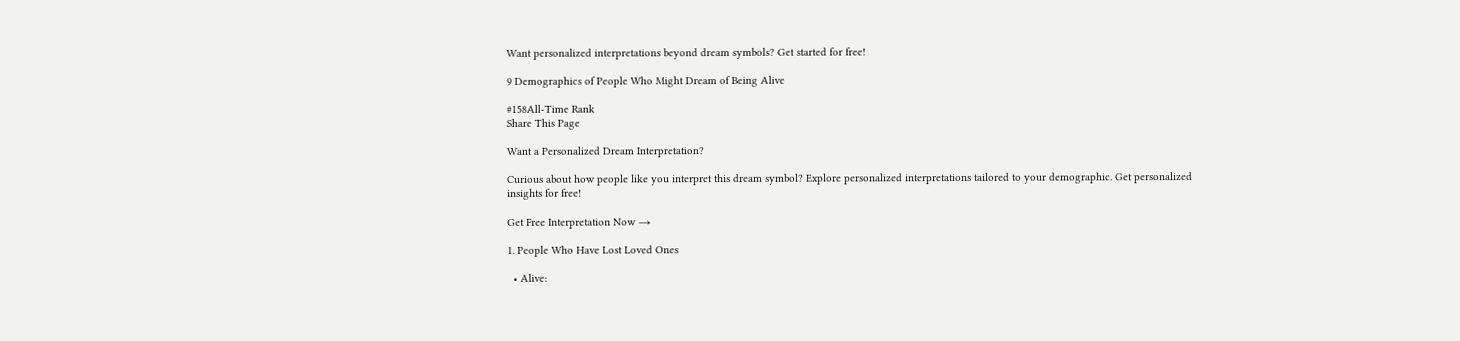Want personalized interpretations beyond dream symbols? Get started for free!

9 Demographics of People Who Might Dream of Being Alive

#158All-Time Rank
Share This Page

Want a Personalized Dream Interpretation?

Curious about how people like you interpret this dream symbol? Explore personalized interpretations tailored to your demographic. Get personalized insights for free!

Get Free Interpretation Now →

1. People Who Have Lost Loved Ones

  • Alive: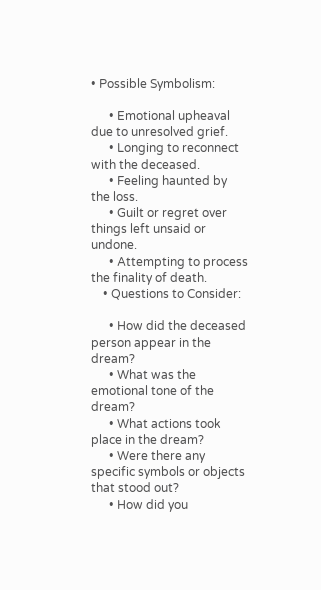• Possible Symbolism:

      • Emotional upheaval due to unresolved grief.
      • Longing to reconnect with the deceased.
      • Feeling haunted by the loss.
      • Guilt or regret over things left unsaid or undone.
      • Attempting to process the finality of death.
    • Questions to Consider:

      • How did the deceased person appear in the dream?
      • What was the emotional tone of the dream?
      • What actions took place in the dream?
      • Were there any specific symbols or objects that stood out?
      • How did you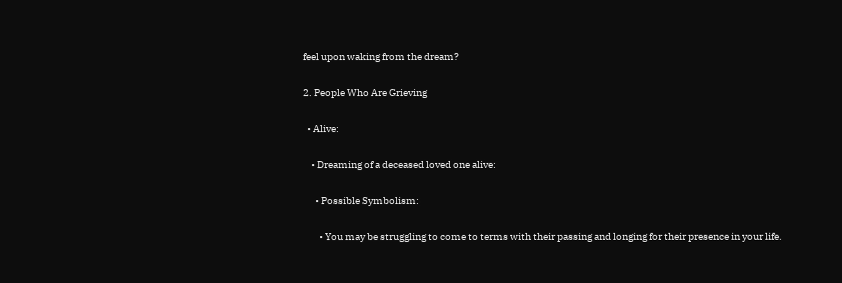feel upon waking from the dream?

2. People Who Are Grieving

  • Alive:

    • Dreaming of a deceased loved one alive:

      • Possible Symbolism:

        • You may be struggling to come to terms with their passing and longing for their presence in your life.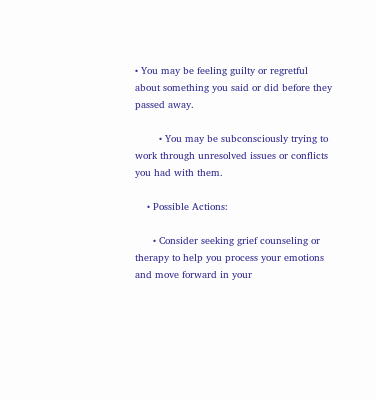• You may be feeling guilty or regretful about something you said or did before they passed away.

        • You may be subconsciously trying to work through unresolved issues or conflicts you had with them.

    • Possible Actions:

      • Consider seeking grief counseling or therapy to help you process your emotions and move forward in your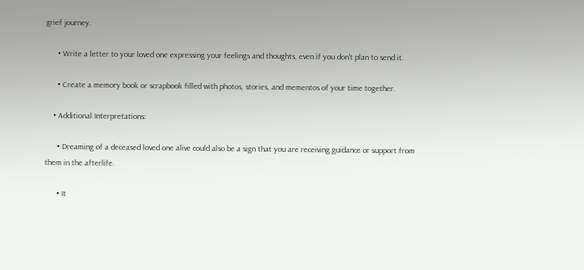grief journey.

      • Write a letter to your loved one expressing your feelings and thoughts, even if you don't plan to send it.

      • Create a memory book or scrapbook filled with photos, stories, and mementos of your time together.

    • Additional Interpretations:

      • Dreaming of a deceased loved one alive could also be a sign that you are receiving guidance or support from them in the afterlife.

      • It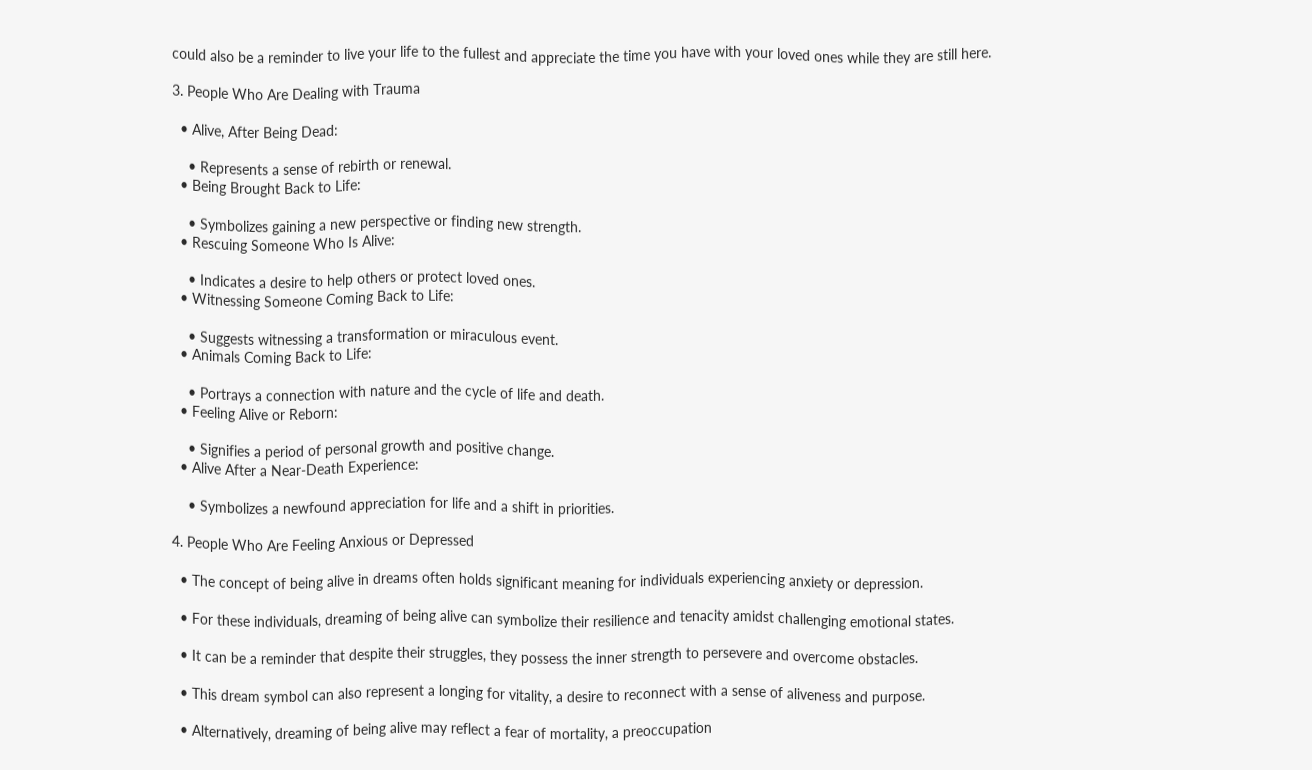could also be a reminder to live your life to the fullest and appreciate the time you have with your loved ones while they are still here.

3. People Who Are Dealing with Trauma

  • Alive, After Being Dead:

    • Represents a sense of rebirth or renewal.
  • Being Brought Back to Life:

    • Symbolizes gaining a new perspective or finding new strength.
  • Rescuing Someone Who Is Alive:

    • Indicates a desire to help others or protect loved ones.
  • Witnessing Someone Coming Back to Life:

    • Suggests witnessing a transformation or miraculous event.
  • Animals Coming Back to Life:

    • Portrays a connection with nature and the cycle of life and death.
  • Feeling Alive or Reborn:

    • Signifies a period of personal growth and positive change.
  • Alive After a Near-Death Experience:

    • Symbolizes a newfound appreciation for life and a shift in priorities.

4. People Who Are Feeling Anxious or Depressed

  • The concept of being alive in dreams often holds significant meaning for individuals experiencing anxiety or depression.

  • For these individuals, dreaming of being alive can symbolize their resilience and tenacity amidst challenging emotional states.

  • It can be a reminder that despite their struggles, they possess the inner strength to persevere and overcome obstacles.

  • This dream symbol can also represent a longing for vitality, a desire to reconnect with a sense of aliveness and purpose.

  • Alternatively, dreaming of being alive may reflect a fear of mortality, a preoccupation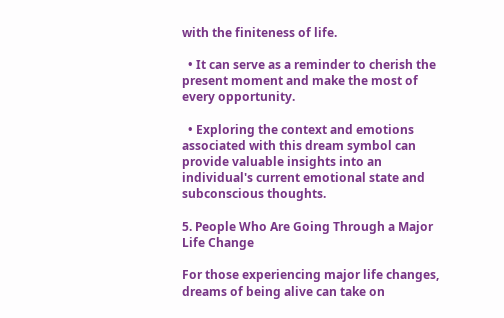with the finiteness of life.

  • It can serve as a reminder to cherish the present moment and make the most of every opportunity.

  • Exploring the context and emotions associated with this dream symbol can provide valuable insights into an individual's current emotional state and subconscious thoughts.

5. People Who Are Going Through a Major Life Change

For those experiencing major life changes, dreams of being alive can take on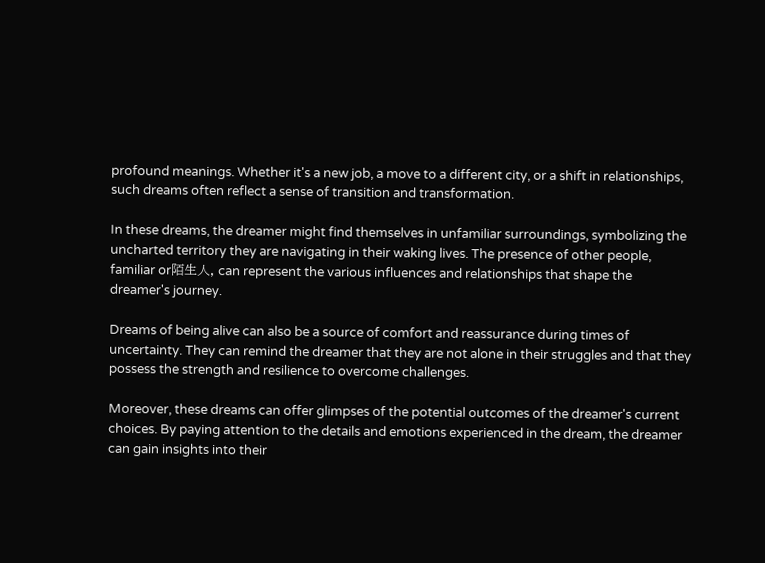profound meanings. Whether it's a new job, a move to a different city, or a shift in relationships, such dreams often reflect a sense of transition and transformation.

In these dreams, the dreamer might find themselves in unfamiliar surroundings, symbolizing the uncharted territory they are navigating in their waking lives. The presence of other people, familiar or陌生人, can represent the various influences and relationships that shape the dreamer's journey.

Dreams of being alive can also be a source of comfort and reassurance during times of uncertainty. They can remind the dreamer that they are not alone in their struggles and that they possess the strength and resilience to overcome challenges.

Moreover, these dreams can offer glimpses of the potential outcomes of the dreamer's current choices. By paying attention to the details and emotions experienced in the dream, the dreamer can gain insights into their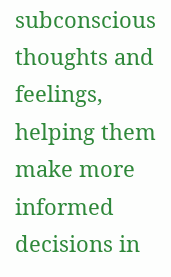subconscious thoughts and feelings, helping them make more informed decisions in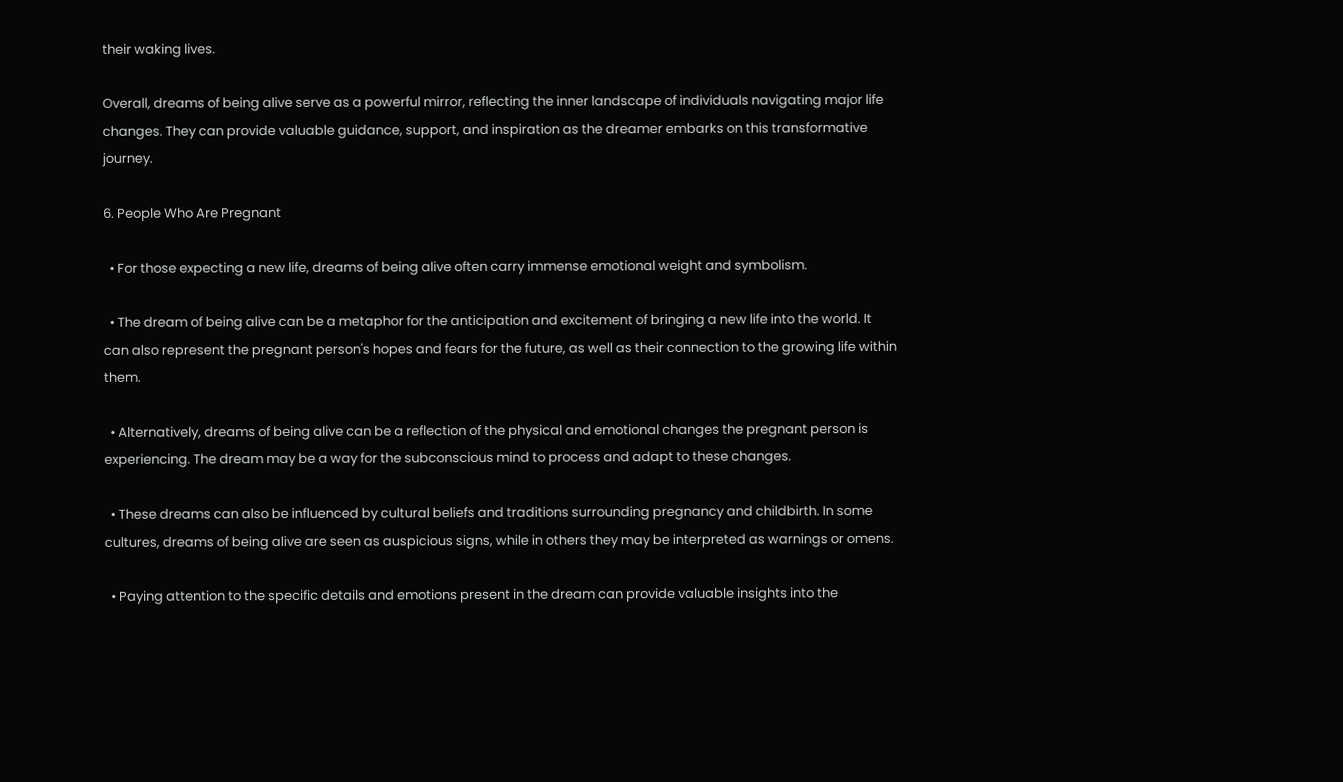their waking lives.

Overall, dreams of being alive serve as a powerful mirror, reflecting the inner landscape of individuals navigating major life changes. They can provide valuable guidance, support, and inspiration as the dreamer embarks on this transformative journey.

6. People Who Are Pregnant

  • For those expecting a new life, dreams of being alive often carry immense emotional weight and symbolism.

  • The dream of being alive can be a metaphor for the anticipation and excitement of bringing a new life into the world. It can also represent the pregnant person's hopes and fears for the future, as well as their connection to the growing life within them.

  • Alternatively, dreams of being alive can be a reflection of the physical and emotional changes the pregnant person is experiencing. The dream may be a way for the subconscious mind to process and adapt to these changes.

  • These dreams can also be influenced by cultural beliefs and traditions surrounding pregnancy and childbirth. In some cultures, dreams of being alive are seen as auspicious signs, while in others they may be interpreted as warnings or omens.

  • Paying attention to the specific details and emotions present in the dream can provide valuable insights into the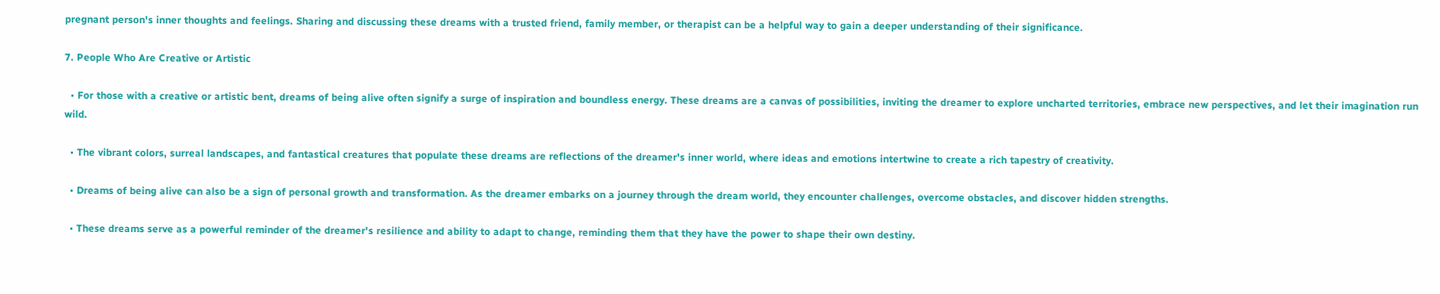pregnant person's inner thoughts and feelings. Sharing and discussing these dreams with a trusted friend, family member, or therapist can be a helpful way to gain a deeper understanding of their significance.

7. People Who Are Creative or Artistic

  • For those with a creative or artistic bent, dreams of being alive often signify a surge of inspiration and boundless energy. These dreams are a canvas of possibilities, inviting the dreamer to explore uncharted territories, embrace new perspectives, and let their imagination run wild.

  • The vibrant colors, surreal landscapes, and fantastical creatures that populate these dreams are reflections of the dreamer's inner world, where ideas and emotions intertwine to create a rich tapestry of creativity.

  • Dreams of being alive can also be a sign of personal growth and transformation. As the dreamer embarks on a journey through the dream world, they encounter challenges, overcome obstacles, and discover hidden strengths.

  • These dreams serve as a powerful reminder of the dreamer's resilience and ability to adapt to change, reminding them that they have the power to shape their own destiny.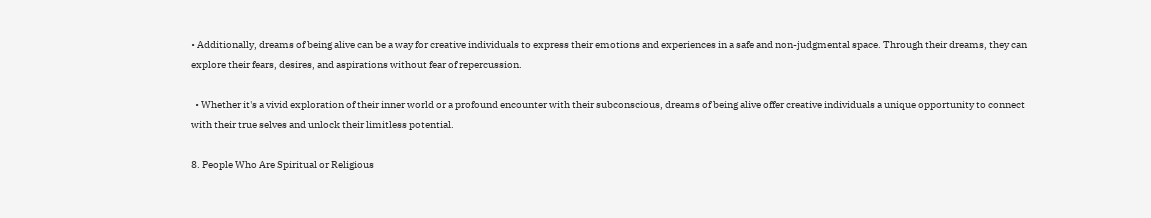• Additionally, dreams of being alive can be a way for creative individuals to express their emotions and experiences in a safe and non-judgmental space. Through their dreams, they can explore their fears, desires, and aspirations without fear of repercussion.

  • Whether it's a vivid exploration of their inner world or a profound encounter with their subconscious, dreams of being alive offer creative individuals a unique opportunity to connect with their true selves and unlock their limitless potential.

8. People Who Are Spiritual or Religious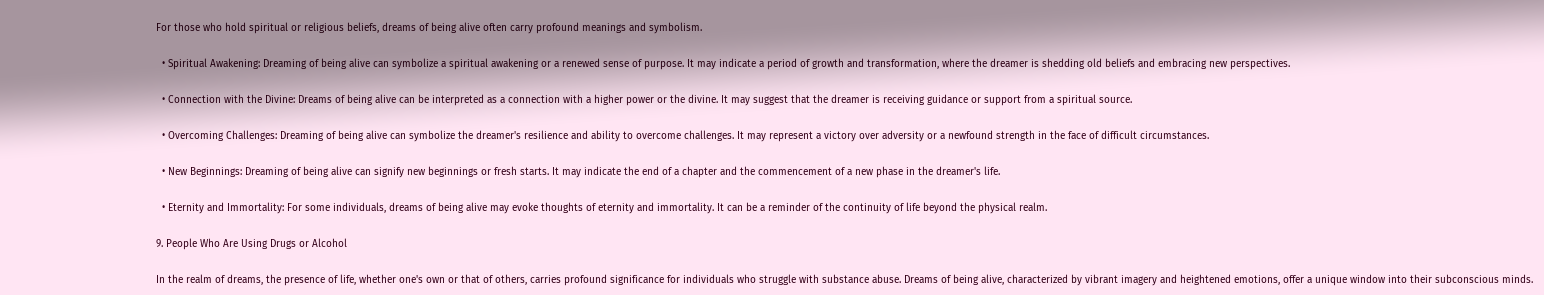For those who hold spiritual or religious beliefs, dreams of being alive often carry profound meanings and symbolism.

  • Spiritual Awakening: Dreaming of being alive can symbolize a spiritual awakening or a renewed sense of purpose. It may indicate a period of growth and transformation, where the dreamer is shedding old beliefs and embracing new perspectives.

  • Connection with the Divine: Dreams of being alive can be interpreted as a connection with a higher power or the divine. It may suggest that the dreamer is receiving guidance or support from a spiritual source.

  • Overcoming Challenges: Dreaming of being alive can symbolize the dreamer's resilience and ability to overcome challenges. It may represent a victory over adversity or a newfound strength in the face of difficult circumstances.

  • New Beginnings: Dreaming of being alive can signify new beginnings or fresh starts. It may indicate the end of a chapter and the commencement of a new phase in the dreamer's life.

  • Eternity and Immortality: For some individuals, dreams of being alive may evoke thoughts of eternity and immortality. It can be a reminder of the continuity of life beyond the physical realm.

9. People Who Are Using Drugs or Alcohol

In the realm of dreams, the presence of life, whether one's own or that of others, carries profound significance for individuals who struggle with substance abuse. Dreams of being alive, characterized by vibrant imagery and heightened emotions, offer a unique window into their subconscious minds.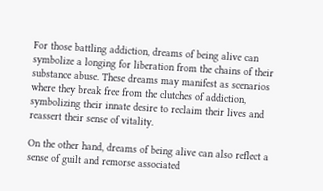For those battling addiction, dreams of being alive can symbolize a longing for liberation from the chains of their substance abuse. These dreams may manifest as scenarios where they break free from the clutches of addiction, symbolizing their innate desire to reclaim their lives and reassert their sense of vitality.

On the other hand, dreams of being alive can also reflect a sense of guilt and remorse associated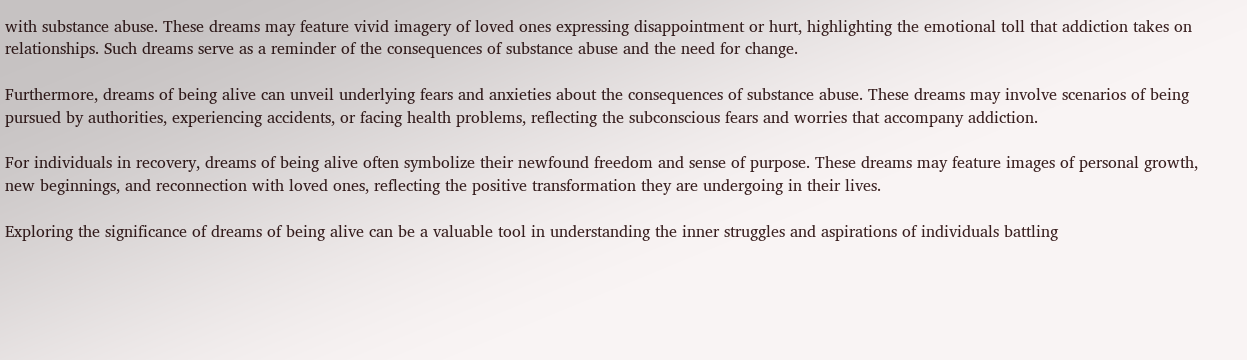with substance abuse. These dreams may feature vivid imagery of loved ones expressing disappointment or hurt, highlighting the emotional toll that addiction takes on relationships. Such dreams serve as a reminder of the consequences of substance abuse and the need for change.

Furthermore, dreams of being alive can unveil underlying fears and anxieties about the consequences of substance abuse. These dreams may involve scenarios of being pursued by authorities, experiencing accidents, or facing health problems, reflecting the subconscious fears and worries that accompany addiction.

For individuals in recovery, dreams of being alive often symbolize their newfound freedom and sense of purpose. These dreams may feature images of personal growth, new beginnings, and reconnection with loved ones, reflecting the positive transformation they are undergoing in their lives.

Exploring the significance of dreams of being alive can be a valuable tool in understanding the inner struggles and aspirations of individuals battling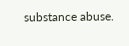substance abuse.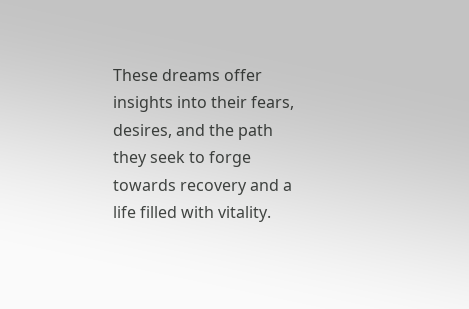These dreams offer insights into their fears, desires, and the path they seek to forge towards recovery and a life filled with vitality.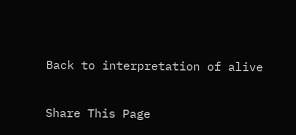Back to interpretation of alive

Share This Page